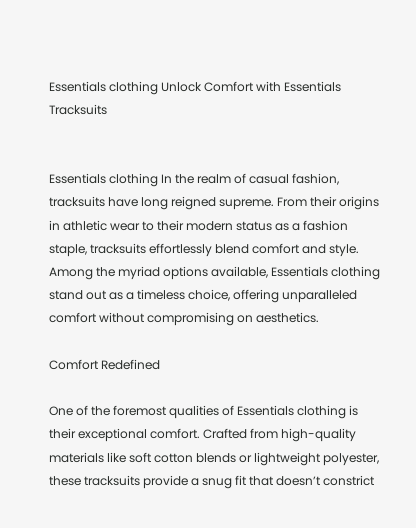Essentials clothing Unlock Comfort with Essentials Tracksuits


Essentials clothing In the realm of casual fashion, tracksuits have long reigned supreme. From their origins in athletic wear to their modern status as a fashion staple, tracksuits effortlessly blend comfort and style. Among the myriad options available, Essentials clothing stand out as a timeless choice, offering unparalleled comfort without compromising on aesthetics.

Comfort Redefined

One of the foremost qualities of Essentials clothing is their exceptional comfort. Crafted from high-quality materials like soft cotton blends or lightweight polyester, these tracksuits provide a snug fit that doesn’t constrict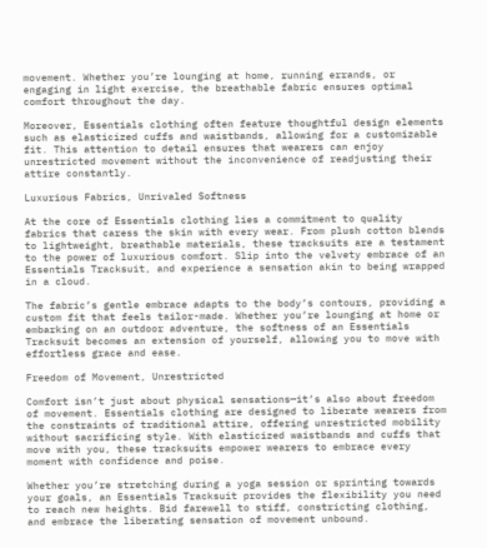movement. Whether you’re lounging at home, running errands, or engaging in light exercise, the breathable fabric ensures optimal comfort throughout the day.

Moreover, Essentials clothing often feature thoughtful design elements such as elasticized cuffs and waistbands, allowing for a customizable fit. This attention to detail ensures that wearers can enjoy unrestricted movement without the inconvenience of readjusting their attire constantly.

Luxurious Fabrics, Unrivaled Softness

At the core of Essentials clothing lies a commitment to quality fabrics that caress the skin with every wear. From plush cotton blends to lightweight, breathable materials, these tracksuits are a testament to the power of luxurious comfort. Slip into the velvety embrace of an Essentials Tracksuit, and experience a sensation akin to being wrapped in a cloud.

The fabric’s gentle embrace adapts to the body’s contours, providing a custom fit that feels tailor-made. Whether you’re lounging at home or embarking on an outdoor adventure, the softness of an Essentials Tracksuit becomes an extension of yourself, allowing you to move with effortless grace and ease.

Freedom of Movement, Unrestricted

Comfort isn’t just about physical sensations—it’s also about freedom of movement. Essentials clothing are designed to liberate wearers from the constraints of traditional attire, offering unrestricted mobility without sacrificing style. With elasticized waistbands and cuffs that move with you, these tracksuits empower wearers to embrace every moment with confidence and poise.

Whether you’re stretching during a yoga session or sprinting towards your goals, an Essentials Tracksuit provides the flexibility you need to reach new heights. Bid farewell to stiff, constricting clothing, and embrace the liberating sensation of movement unbound.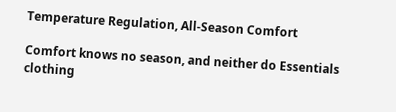Temperature Regulation, All-Season Comfort

Comfort knows no season, and neither do Essentials clothing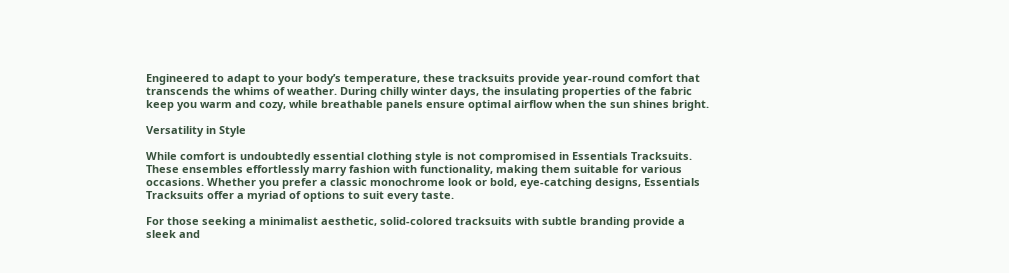Engineered to adapt to your body’s temperature, these tracksuits provide year-round comfort that transcends the whims of weather. During chilly winter days, the insulating properties of the fabric keep you warm and cozy, while breathable panels ensure optimal airflow when the sun shines bright.

Versatility in Style

While comfort is undoubtedly essential clothing style is not compromised in Essentials Tracksuits. These ensembles effortlessly marry fashion with functionality, making them suitable for various occasions. Whether you prefer a classic monochrome look or bold, eye-catching designs, Essentials Tracksuits offer a myriad of options to suit every taste.

For those seeking a minimalist aesthetic, solid-colored tracksuits with subtle branding provide a sleek and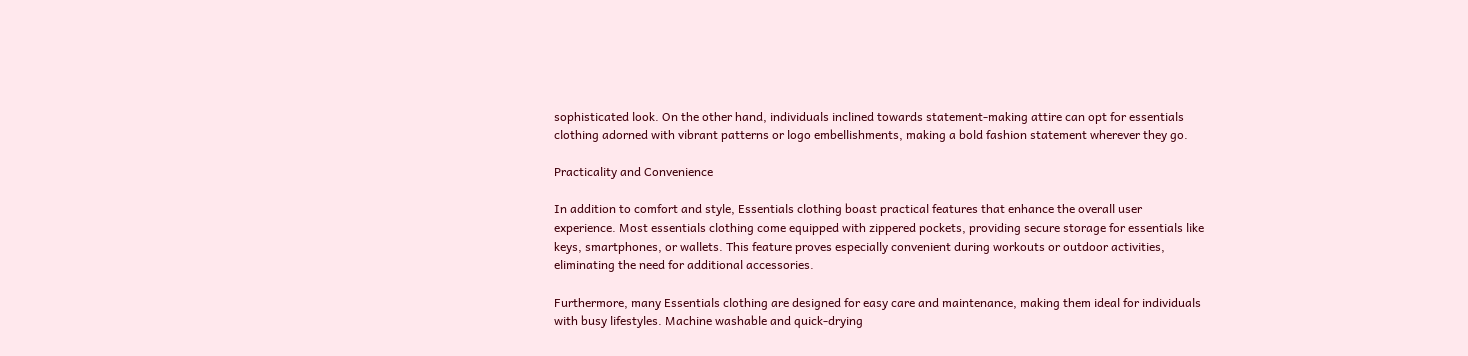sophisticated look. On the other hand, individuals inclined towards statement-making attire can opt for essentials clothing adorned with vibrant patterns or logo embellishments, making a bold fashion statement wherever they go.

Practicality and Convenience

In addition to comfort and style, Essentials clothing boast practical features that enhance the overall user experience. Most essentials clothing come equipped with zippered pockets, providing secure storage for essentials like keys, smartphones, or wallets. This feature proves especially convenient during workouts or outdoor activities, eliminating the need for additional accessories.

Furthermore, many Essentials clothing are designed for easy care and maintenance, making them ideal for individuals with busy lifestyles. Machine washable and quick-drying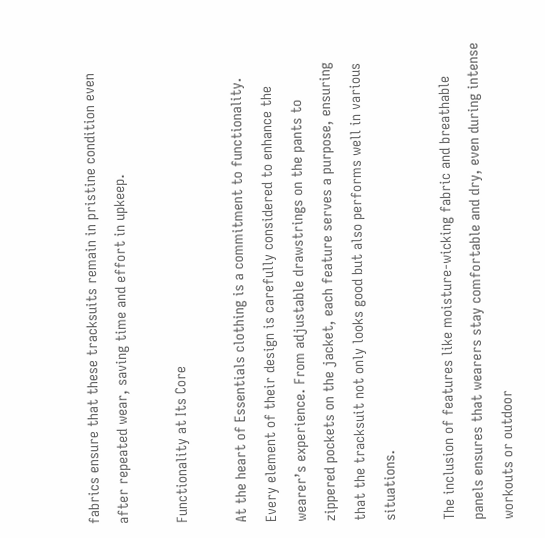fabrics ensure that these tracksuits remain in pristine condition even after repeated wear, saving time and effort in upkeep.

Functionality at Its Core

At the heart of Essentials clothing is a commitment to functionality. Every element of their design is carefully considered to enhance the wearer’s experience. From adjustable drawstrings on the pants to zippered pockets on the jacket, each feature serves a purpose, ensuring that the tracksuit not only looks good but also performs well in various situations.

The inclusion of features like moisture-wicking fabric and breathable panels ensures that wearers stay comfortable and dry, even during intense workouts or outdoor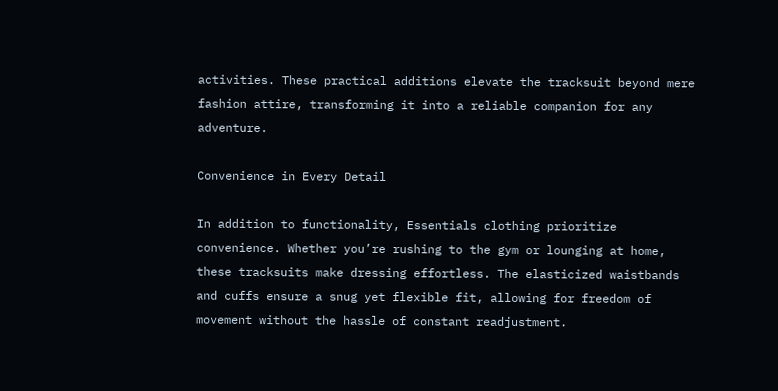activities. These practical additions elevate the tracksuit beyond mere fashion attire, transforming it into a reliable companion for any adventure.

Convenience in Every Detail

In addition to functionality, Essentials clothing prioritize convenience. Whether you’re rushing to the gym or lounging at home, these tracksuits make dressing effortless. The elasticized waistbands and cuffs ensure a snug yet flexible fit, allowing for freedom of movement without the hassle of constant readjustment.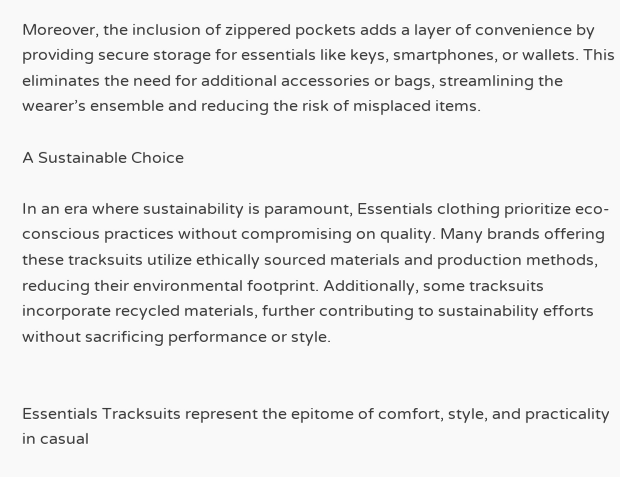Moreover, the inclusion of zippered pockets adds a layer of convenience by providing secure storage for essentials like keys, smartphones, or wallets. This eliminates the need for additional accessories or bags, streamlining the wearer’s ensemble and reducing the risk of misplaced items.

A Sustainable Choice

In an era where sustainability is paramount, Essentials clothing prioritize eco-conscious practices without compromising on quality. Many brands offering these tracksuits utilize ethically sourced materials and production methods, reducing their environmental footprint. Additionally, some tracksuits incorporate recycled materials, further contributing to sustainability efforts without sacrificing performance or style.


Essentials Tracksuits represent the epitome of comfort, style, and practicality in casual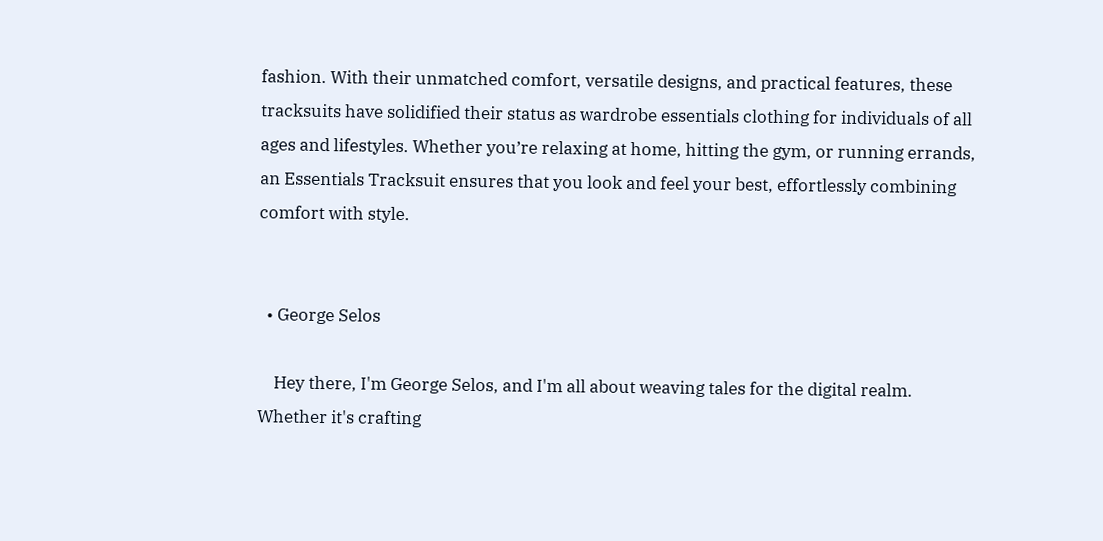fashion. With their unmatched comfort, versatile designs, and practical features, these tracksuits have solidified their status as wardrobe essentials clothing for individuals of all ages and lifestyles. Whether you’re relaxing at home, hitting the gym, or running errands, an Essentials Tracksuit ensures that you look and feel your best, effortlessly combining comfort with style.


  • George Selos

    Hey there, I'm George Selos, and I'm all about weaving tales for the digital realm. Whether it's crafting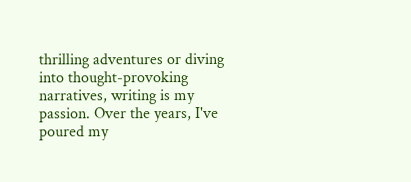thrilling adventures or diving into thought-provoking narratives, writing is my passion. Over the years, I've poured my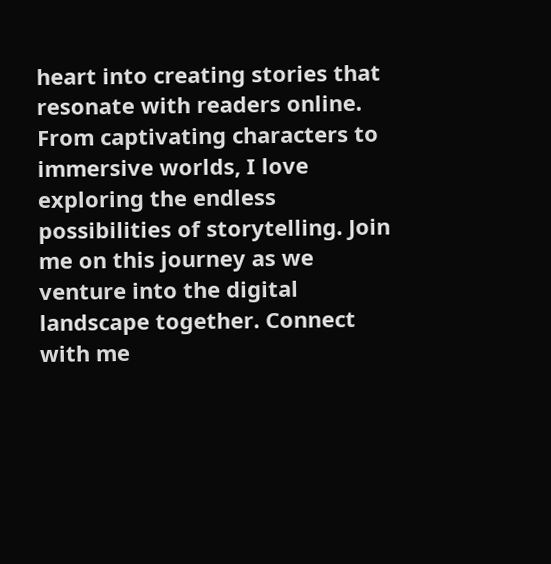heart into creating stories that resonate with readers online. From captivating characters to immersive worlds, I love exploring the endless possibilities of storytelling. Join me on this journey as we venture into the digital landscape together. Connect with me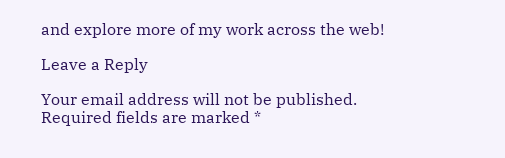and explore more of my work across the web!

Leave a Reply

Your email address will not be published. Required fields are marked *